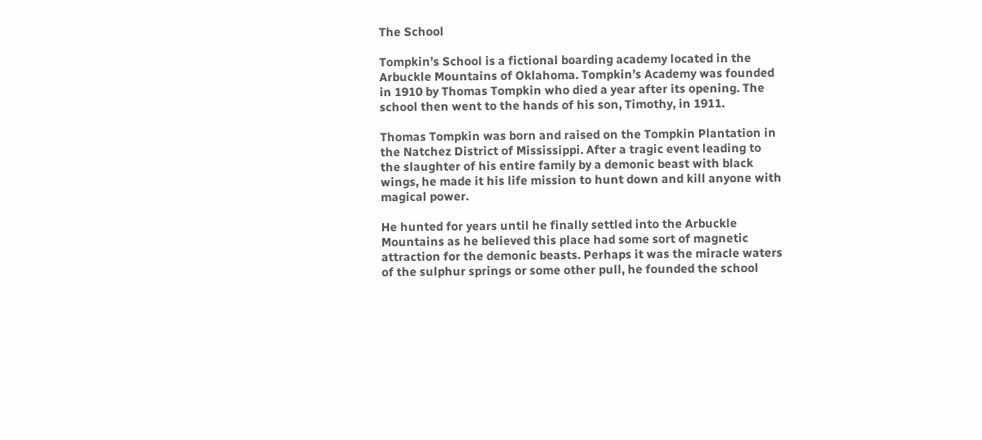The School

Tompkin’s School is a fictional boarding academy located in the Arbuckle Mountains of Oklahoma. Tompkin’s Academy was founded in 1910 by Thomas Tompkin who died a year after its opening. The school then went to the hands of his son, Timothy, in 1911.

Thomas Tompkin was born and raised on the Tompkin Plantation in the Natchez District of Mississippi. After a tragic event leading to the slaughter of his entire family by a demonic beast with black wings, he made it his life mission to hunt down and kill anyone with magical power.

He hunted for years until he finally settled into the Arbuckle Mountains as he believed this place had some sort of magnetic attraction for the demonic beasts. Perhaps it was the miracle waters of the sulphur springs or some other pull, he founded the school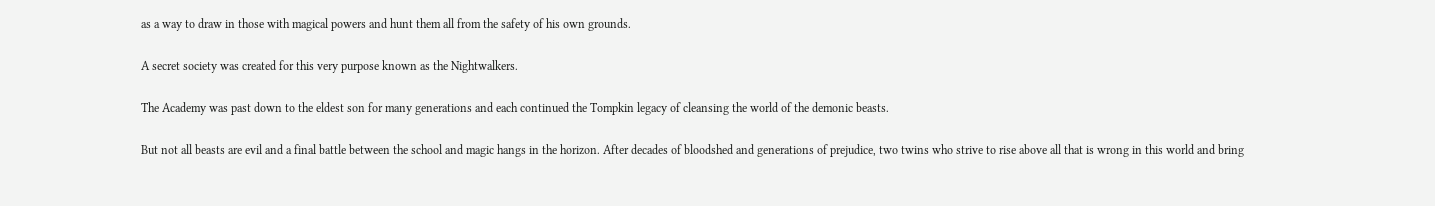as a way to draw in those with magical powers and hunt them all from the safety of his own grounds.

A secret society was created for this very purpose known as the Nightwalkers.

The Academy was past down to the eldest son for many generations and each continued the Tompkin legacy of cleansing the world of the demonic beasts.

But not all beasts are evil and a final battle between the school and magic hangs in the horizon. After decades of bloodshed and generations of prejudice, two twins who strive to rise above all that is wrong in this world and bring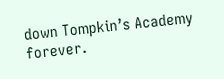down Tompkin’s Academy forever.